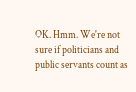OK. Hmm. We're not sure if politicians and public servants count as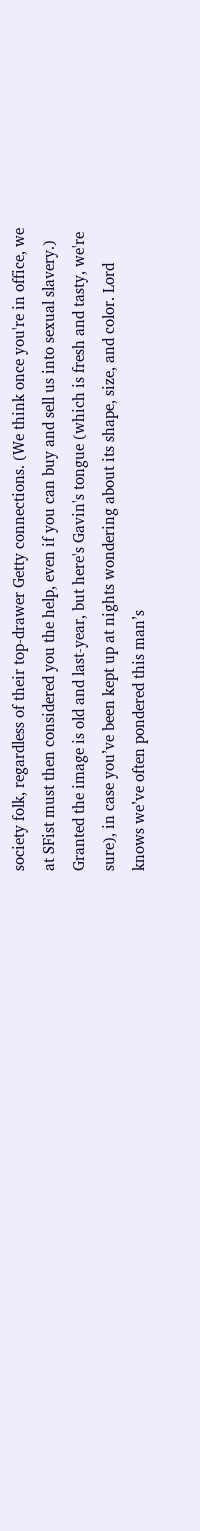society folk, regardless of their top-drawer Getty connections. (We think once you're in office, we at SFist must then considered you the help, even if you can buy and sell us into sexual slavery.) Granted the image is old and last-year, but here's Gavin's tongue (which is fresh and tasty, we're sure), in case you’ve been kept up at nights wondering about its shape, size, and color. Lord knows we’ve often pondered this man’s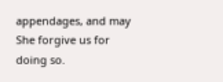appendages, and may She forgive us for doing so.